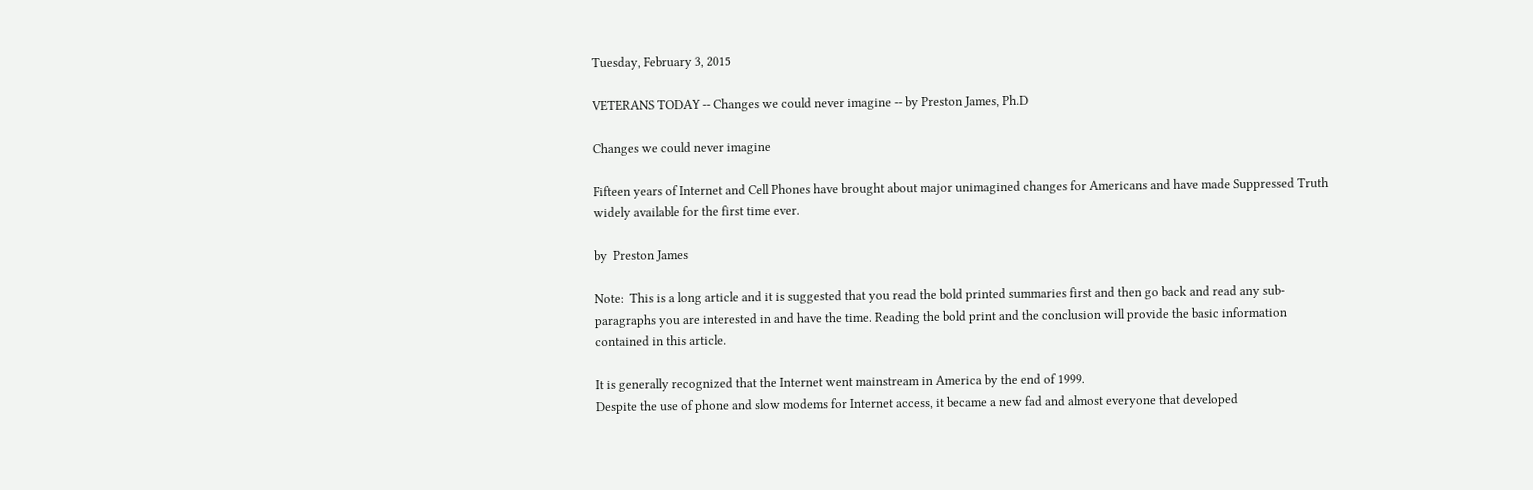Tuesday, February 3, 2015

VETERANS TODAY -- Changes we could never imagine -- by Preston James, Ph.D

Changes we could never imagine

Fifteen years of Internet and Cell Phones have brought about major unimagined changes for Americans and have made Suppressed Truth widely available for the first time ever.

by  Preston James

Note:  This is a long article and it is suggested that you read the bold printed summaries first and then go back and read any sub-paragraphs you are interested in and have the time. Reading the bold print and the conclusion will provide the basic information contained in this article.

It is generally recognized that the Internet went mainstream in America by the end of 1999.
Despite the use of phone and slow modems for Internet access, it became a new fad and almost everyone that developed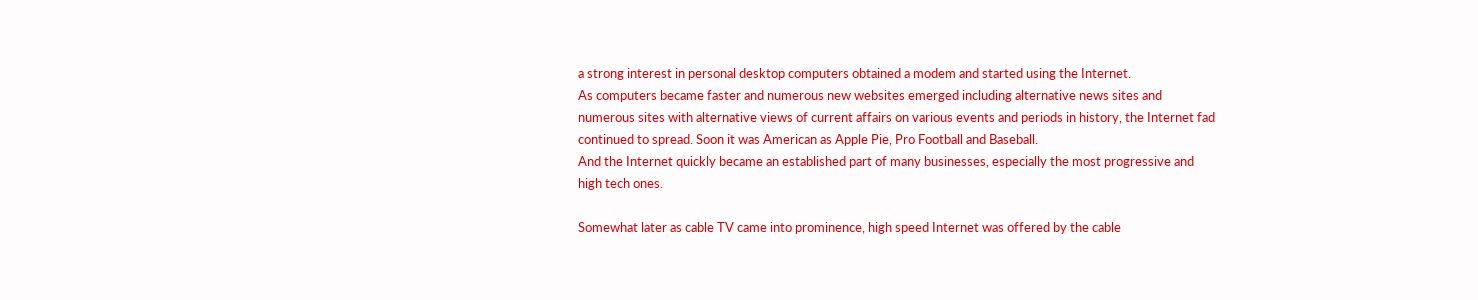a strong interest in personal desktop computers obtained a modem and started using the Internet.
As computers became faster and numerous new websites emerged including alternative news sites and numerous sites with alternative views of current affairs on various events and periods in history, the Internet fad continued to spread. Soon it was American as Apple Pie, Pro Football and Baseball.
And the Internet quickly became an established part of many businesses, especially the most progressive and high tech ones.

Somewhat later as cable TV came into prominence, high speed Internet was offered by the cable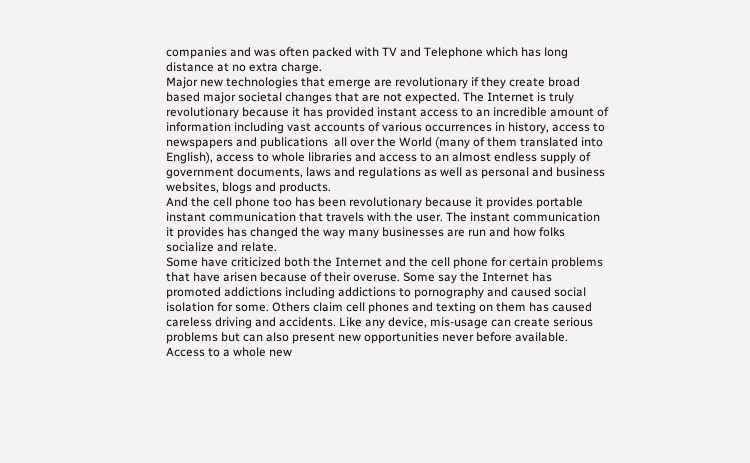companies and was often packed with TV and Telephone which has long distance at no extra charge.
Major new technologies that emerge are revolutionary if they create broad based major societal changes that are not expected. The Internet is truly revolutionary because it has provided instant access to an incredible amount of information including vast accounts of various occurrences in history, access to newspapers and publications  all over the World (many of them translated into English), access to whole libraries and access to an almost endless supply of government documents, laws and regulations as well as personal and business websites, blogs and products.
And the cell phone too has been revolutionary because it provides portable instant communication that travels with the user. The instant communication it provides has changed the way many businesses are run and how folks socialize and relate.
Some have criticized both the Internet and the cell phone for certain problems that have arisen because of their overuse. Some say the Internet has promoted addictions including addictions to pornography and caused social isolation for some. Others claim cell phones and texting on them has caused careless driving and accidents. Like any device, mis-usage can create serious problems but can also present new opportunities never before available.
Access to a whole new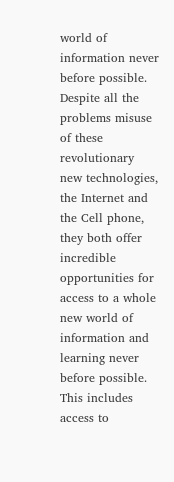world of information never before possible.
Despite all the problems misuse of these revolutionary new technologies, the Internet and the Cell phone, they both offer incredible opportunities for access to a whole new world of information and learning never before possible. This includes access to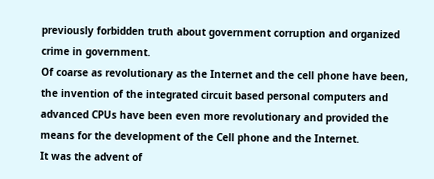previously forbidden truth about government corruption and organized crime in government.
Of coarse as revolutionary as the Internet and the cell phone have been, the invention of the integrated circuit based personal computers and advanced CPUs have been even more revolutionary and provided the means for the development of the Cell phone and the Internet.
It was the advent of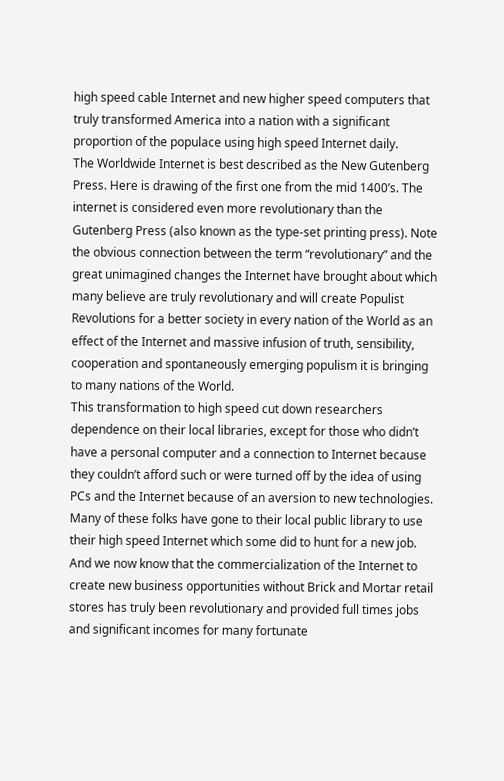high speed cable Internet and new higher speed computers that truly transformed America into a nation with a significant proportion of the populace using high speed Internet daily.
The Worldwide Internet is best described as the New Gutenberg Press. Here is drawing of the first one from the mid 1400’s. The internet is considered even more revolutionary than the Gutenberg Press (also known as the type-set printing press). Note the obvious connection between the term “revolutionary” and the great unimagined changes the Internet have brought about which many believe are truly revolutionary and will create Populist Revolutions for a better society in every nation of the World as an effect of the Internet and massive infusion of truth, sensibility, cooperation and spontaneously emerging populism it is bringing to many nations of the World.
This transformation to high speed cut down researchers dependence on their local libraries, except for those who didn’t have a personal computer and a connection to Internet because they couldn’t afford such or were turned off by the idea of using PCs and the Internet because of an aversion to new technologies.
Many of these folks have gone to their local public library to use their high speed Internet which some did to hunt for a new job.
And we now know that the commercialization of the Internet to create new business opportunities without Brick and Mortar retail stores has truly been revolutionary and provided full times jobs and significant incomes for many fortunate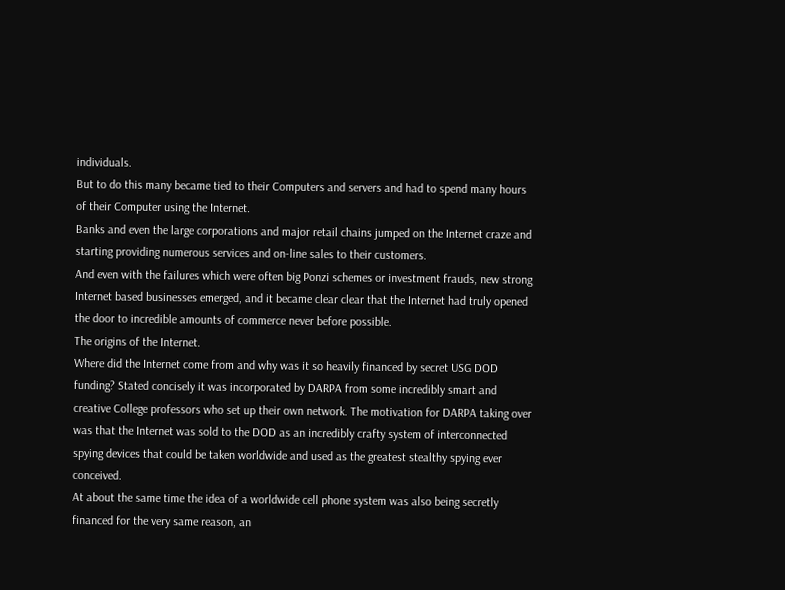individuals.
But to do this many became tied to their Computers and servers and had to spend many hours of their Computer using the Internet.
Banks and even the large corporations and major retail chains jumped on the Internet craze and starting providing numerous services and on-line sales to their customers.
And even with the failures which were often big Ponzi schemes or investment frauds, new strong Internet based businesses emerged, and it became clear clear that the Internet had truly opened the door to incredible amounts of commerce never before possible.
The origins of the Internet.
Where did the Internet come from and why was it so heavily financed by secret USG DOD funding? Stated concisely it was incorporated by DARPA from some incredibly smart and creative College professors who set up their own network. The motivation for DARPA taking over was that the Internet was sold to the DOD as an incredibly crafty system of interconnected spying devices that could be taken worldwide and used as the greatest stealthy spying ever conceived.
At about the same time the idea of a worldwide cell phone system was also being secretly financed for the very same reason, an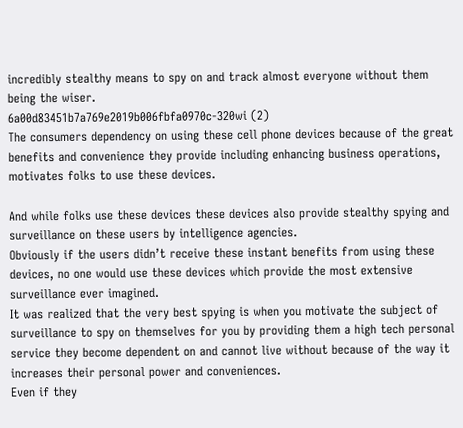incredibly stealthy means to spy on and track almost everyone without them being the wiser.
6a00d83451b7a769e2019b006fbfa0970c-320wi (2)
The consumers dependency on using these cell phone devices because of the great benefits and convenience they provide including enhancing business operations, motivates folks to use these devices.

And while folks use these devices these devices also provide stealthy spying and surveillance on these users by intelligence agencies.
Obviously if the users didn’t receive these instant benefits from using these devices, no one would use these devices which provide the most extensive surveillance ever imagined.
It was realized that the very best spying is when you motivate the subject of surveillance to spy on themselves for you by providing them a high tech personal service they become dependent on and cannot live without because of the way it increases their personal power and conveniences.
Even if they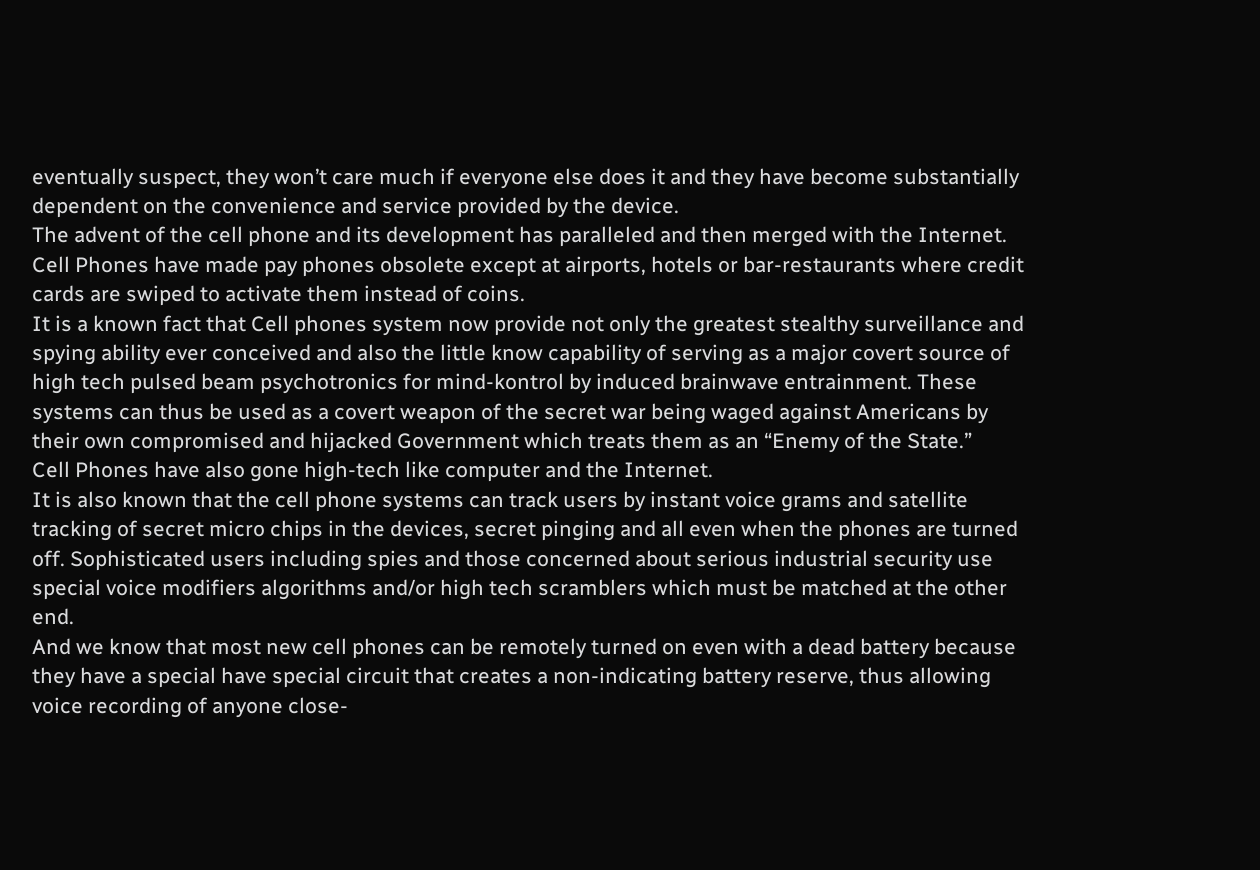eventually suspect, they won’t care much if everyone else does it and they have become substantially dependent on the convenience and service provided by the device.
The advent of the cell phone and its development has paralleled and then merged with the Internet.
Cell Phones have made pay phones obsolete except at airports, hotels or bar-restaurants where credit cards are swiped to activate them instead of coins.
It is a known fact that Cell phones system now provide not only the greatest stealthy surveillance and spying ability ever conceived and also the little know capability of serving as a major covert source of high tech pulsed beam psychotronics for mind-kontrol by induced brainwave entrainment. These systems can thus be used as a covert weapon of the secret war being waged against Americans by their own compromised and hijacked Government which treats them as an “Enemy of the State.”
Cell Phones have also gone high-tech like computer and the Internet.
It is also known that the cell phone systems can track users by instant voice grams and satellite tracking of secret micro chips in the devices, secret pinging and all even when the phones are turned off. Sophisticated users including spies and those concerned about serious industrial security use special voice modifiers algorithms and/or high tech scramblers which must be matched at the other end.
And we know that most new cell phones can be remotely turned on even with a dead battery because they have a special have special circuit that creates a non-indicating battery reserve, thus allowing voice recording of anyone close-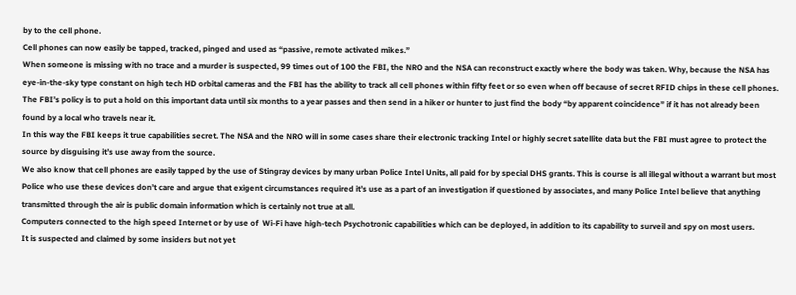by to the cell phone.
Cell phones can now easily be tapped, tracked, pinged and used as “passive, remote activated mikes.”
When someone is missing with no trace and a murder is suspected, 99 times out of 100 the FBI, the NRO and the NSA can reconstruct exactly where the body was taken. Why, because the NSA has eye-in-the-sky type constant on high tech HD orbital cameras and the FBI has the ability to track all cell phones within fifty feet or so even when off because of secret RFID chips in these cell phones. The FBI’s policy is to put a hold on this important data until six months to a year passes and then send in a hiker or hunter to just find the body “by apparent coincidence” if it has not already been found by a local who travels near it.
In this way the FBI keeps it true capabilities secret. The NSA and the NRO will in some cases share their electronic tracking Intel or highly secret satellite data but the FBI must agree to protect the source by disguising it’s use away from the source.
We also know that cell phones are easily tapped by the use of Stingray devices by many urban Police Intel Units, all paid for by special DHS grants. This is course is all illegal without a warrant but most Police who use these devices don’t care and argue that exigent circumstances required it’s use as a part of an investigation if questioned by associates, and many Police Intel believe that anything transmitted through the air is public domain information which is certainly not true at all.
Computers connected to the high speed Internet or by use of  Wi-Fi have high-tech Psychotronic capabilities which can be deployed, in addition to its capability to surveil and spy on most users.
It is suspected and claimed by some insiders but not yet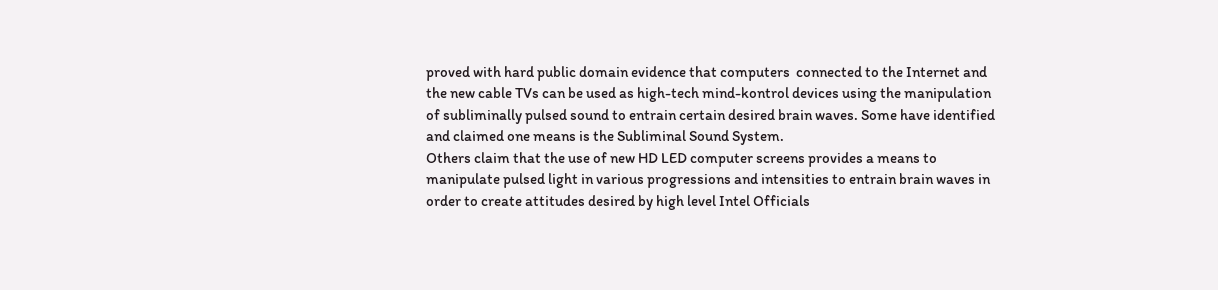proved with hard public domain evidence that computers  connected to the Internet and the new cable TVs can be used as high-tech mind-kontrol devices using the manipulation of subliminally pulsed sound to entrain certain desired brain waves. Some have identified and claimed one means is the Subliminal Sound System.
Others claim that the use of new HD LED computer screens provides a means to manipulate pulsed light in various progressions and intensities to entrain brain waves in order to create attitudes desired by high level Intel Officials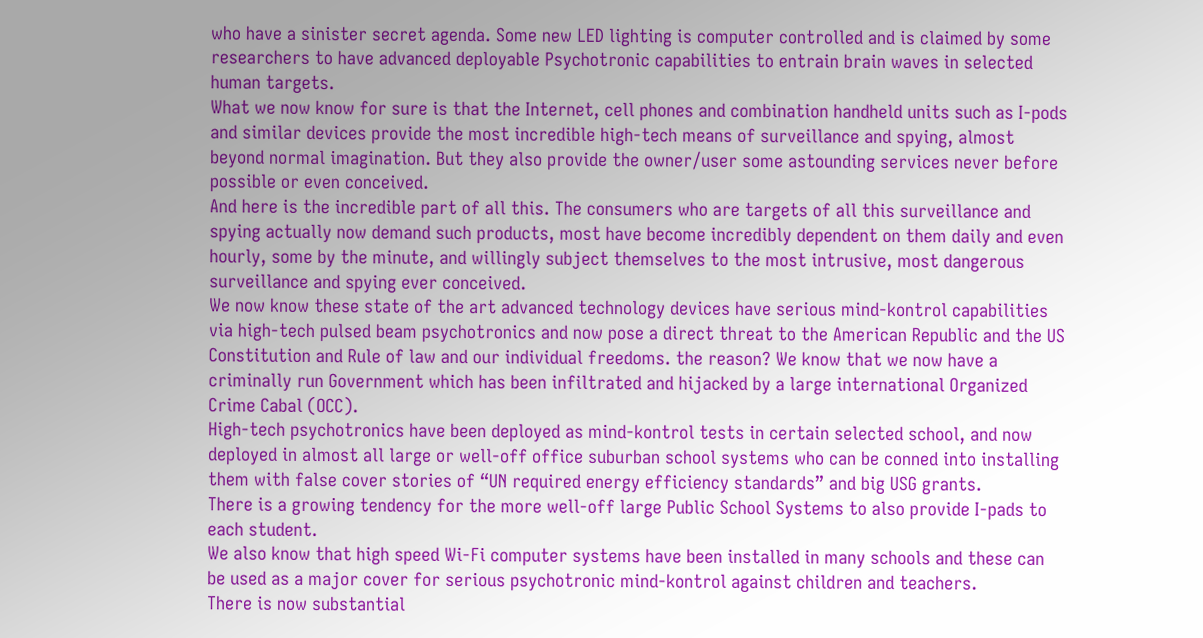who have a sinister secret agenda. Some new LED lighting is computer controlled and is claimed by some researchers to have advanced deployable Psychotronic capabilities to entrain brain waves in selected human targets.
What we now know for sure is that the Internet, cell phones and combination handheld units such as I-pods and similar devices provide the most incredible high-tech means of surveillance and spying, almost beyond normal imagination. But they also provide the owner/user some astounding services never before possible or even conceived.
And here is the incredible part of all this. The consumers who are targets of all this surveillance and spying actually now demand such products, most have become incredibly dependent on them daily and even hourly, some by the minute, and willingly subject themselves to the most intrusive, most dangerous surveillance and spying ever conceived.
We now know these state of the art advanced technology devices have serious mind-kontrol capabilities via high-tech pulsed beam psychotronics and now pose a direct threat to the American Republic and the US Constitution and Rule of law and our individual freedoms. the reason? We know that we now have a criminally run Government which has been infiltrated and hijacked by a large international Organized Crime Cabal (OCC).
High-tech psychotronics have been deployed as mind-kontrol tests in certain selected school, and now deployed in almost all large or well-off office suburban school systems who can be conned into installing them with false cover stories of “UN required energy efficiency standards” and big USG grants.
There is a growing tendency for the more well-off large Public School Systems to also provide I-pads to each student.
We also know that high speed Wi-Fi computer systems have been installed in many schools and these can be used as a major cover for serious psychotronic mind-kontrol against children and teachers.
There is now substantial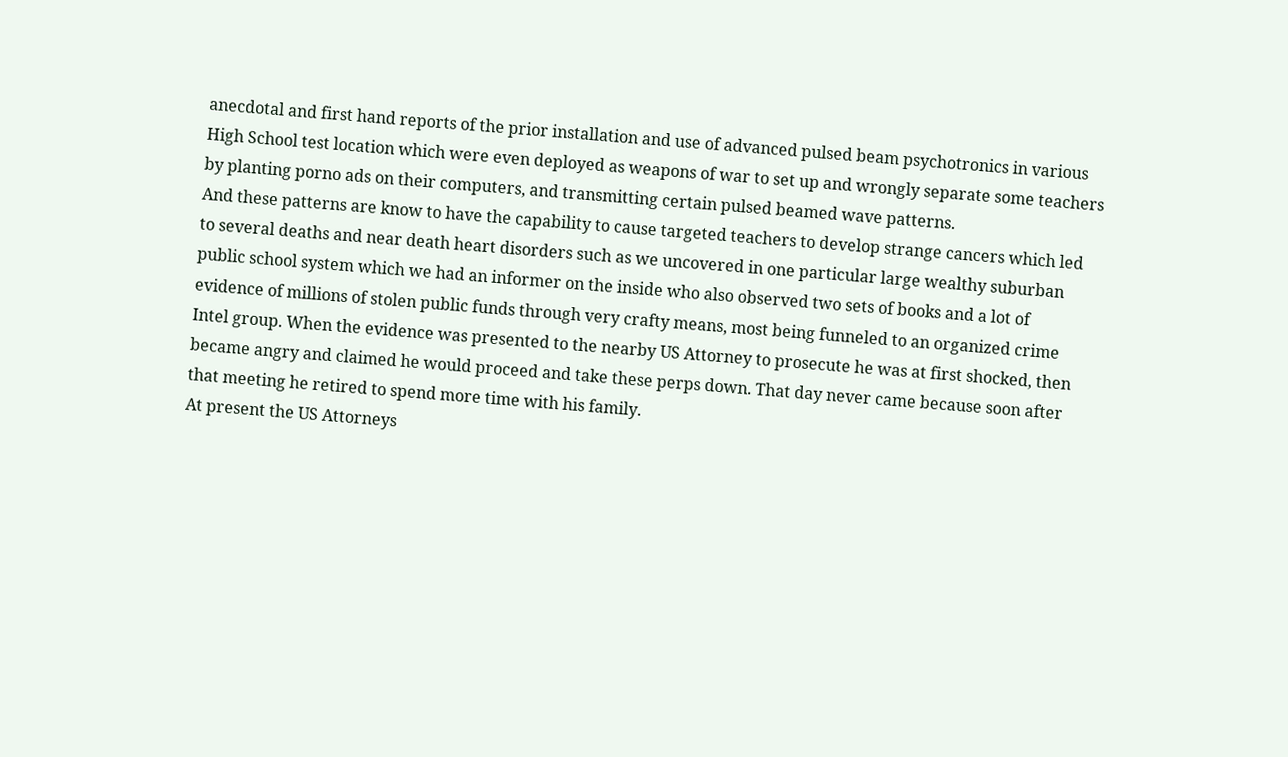anecdotal and first hand reports of the prior installation and use of advanced pulsed beam psychotronics in various High School test location which were even deployed as weapons of war to set up and wrongly separate some teachers by planting porno ads on their computers, and transmitting certain pulsed beamed wave patterns.
And these patterns are know to have the capability to cause targeted teachers to develop strange cancers which led to several deaths and near death heart disorders such as we uncovered in one particular large wealthy suburban public school system which we had an informer on the inside who also observed two sets of books and a lot of evidence of millions of stolen public funds through very crafty means, most being funneled to an organized crime Intel group. When the evidence was presented to the nearby US Attorney to prosecute he was at first shocked, then became angry and claimed he would proceed and take these perps down. That day never came because soon after that meeting he retired to spend more time with his family.
At present the US Attorneys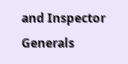and Inspector Generals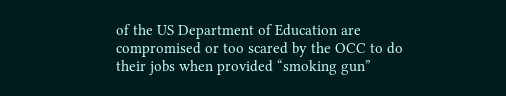of the US Department of Education are compromised or too scared by the OCC to do their jobs when provided “smoking gun”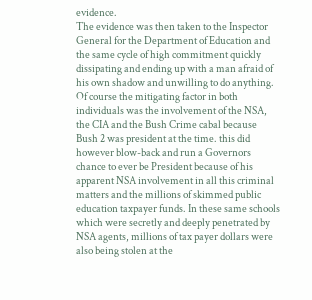evidence.
The evidence was then taken to the Inspector General for the Department of Education and the same cycle of high commitment quickly dissipating and ending up with a man afraid of his own shadow and unwilling to do anything. Of course the mitigating factor in both individuals was the involvement of the NSA, the CIA and the Bush Crime cabal because Bush 2 was president at the time. this did however blow-back and run a Governors chance to ever be President because of his apparent NSA involvement in all this criminal matters and the millions of skimmed public education taxpayer funds. In these same schools which were secretly and deeply penetrated by NSA agents, millions of tax payer dollars were also being stolen at the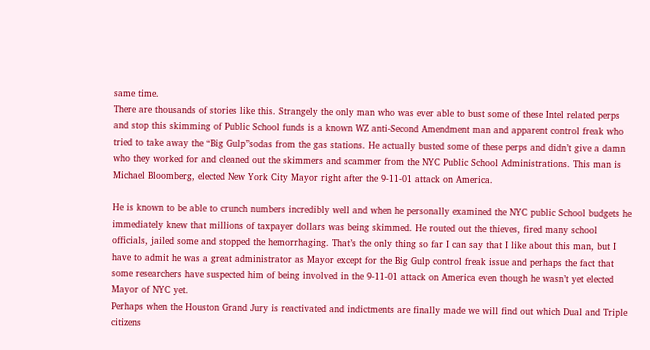same time.
There are thousands of stories like this. Strangely the only man who was ever able to bust some of these Intel related perps and stop this skimming of Public School funds is a known WZ anti-Second Amendment man and apparent control freak who tried to take away the “Big Gulp”sodas from the gas stations. He actually busted some of these perps and didn’t give a damn who they worked for and cleaned out the skimmers and scammer from the NYC Public School Administrations. This man is Michael Bloomberg, elected New York City Mayor right after the 9-11-01 attack on America.

He is known to be able to crunch numbers incredibly well and when he personally examined the NYC public School budgets he immediately knew that millions of taxpayer dollars was being skimmed. He routed out the thieves, fired many school officials, jailed some and stopped the hemorrhaging. That’s the only thing so far I can say that I like about this man, but I have to admit he was a great administrator as Mayor except for the Big Gulp control freak issue and perhaps the fact that some researchers have suspected him of being involved in the 9-11-01 attack on America even though he wasn’t yet elected Mayor of NYC yet.
Perhaps when the Houston Grand Jury is reactivated and indictments are finally made we will find out which Dual and Triple citizens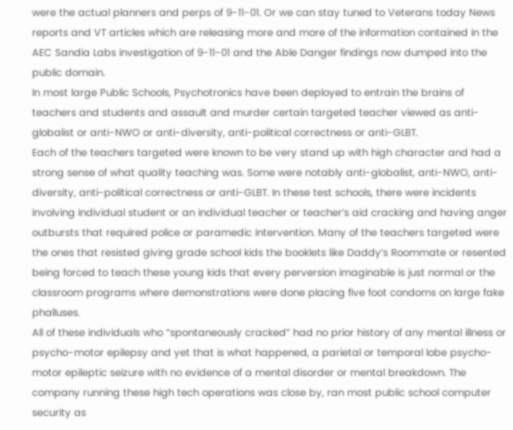were the actual planners and perps of 9-11-01. Or we can stay tuned to Veterans today News reports and VT articles which are releasing more and more of the information contained in the AEC Sandia Labs investigation of 9-11-01 and the Able Danger findings now dumped into the public domain.
In most large Public Schools, Psychotronics have been deployed to entrain the brains of teachers and students and assault and murder certain targeted teacher viewed as anti-globalist or anti-NWO or anti-diversity, anti-political correctness or anti-GLBT.
Each of the teachers targeted were known to be very stand up with high character and had a strong sense of what quality teaching was. Some were notably anti-globalist, anti-NWO, anti-diversity, anti-political correctness or anti-GLBT. In these test schools, there were incidents involving individual student or an individual teacher or teacher’s aid cracking and having anger outbursts that required police or paramedic intervention. Many of the teachers targeted were the ones that resisted giving grade school kids the booklets like Daddy’s Roommate or resented being forced to teach these young kids that every perversion imaginable is just normal or the classroom programs where demonstrations were done placing five foot condoms on large fake phalluses.
All of these individuals who “spontaneously cracked” had no prior history of any mental illness or psycho-motor epilepsy and yet that is what happened, a parietal or temporal lobe psycho-motor epileptic seizure with no evidence of a mental disorder or mental breakdown. The company running these high tech operations was close by, ran most public school computer security as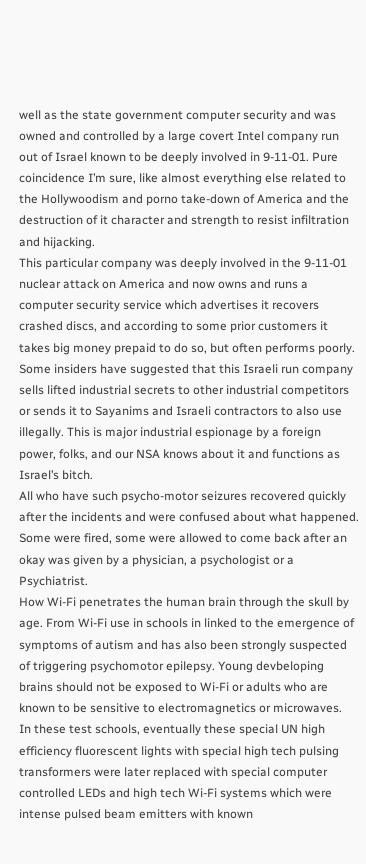well as the state government computer security and was owned and controlled by a large covert Intel company run out of Israel known to be deeply involved in 9-11-01. Pure coincidence I’m sure, like almost everything else related to the Hollywoodism and porno take-down of America and the destruction of it character and strength to resist infiltration and hijacking.
This particular company was deeply involved in the 9-11-01 nuclear attack on America and now owns and runs a computer security service which advertises it recovers crashed discs, and according to some prior customers it takes big money prepaid to do so, but often performs poorly. Some insiders have suggested that this Israeli run company sells lifted industrial secrets to other industrial competitors or sends it to Sayanims and Israeli contractors to also use illegally. This is major industrial espionage by a foreign power, folks, and our NSA knows about it and functions as Israel’s bitch.
All who have such psycho-motor seizures recovered quickly after the incidents and were confused about what happened. Some were fired, some were allowed to come back after an okay was given by a physician, a psychologist or a Psychiatrist.
How Wi-Fi penetrates the human brain through the skull by age. From Wi-Fi use in schools in linked to the emergence of symptoms of autism and has also been strongly suspected of triggering psychomotor epilepsy. Young devbeloping brains should not be exposed to Wi-Fi or adults who are known to be sensitive to electromagnetics or microwaves.
In these test schools, eventually these special UN high efficiency fluorescent lights with special high tech pulsing transformers were later replaced with special computer controlled LEDs and high tech Wi-Fi systems which were intense pulsed beam emitters with known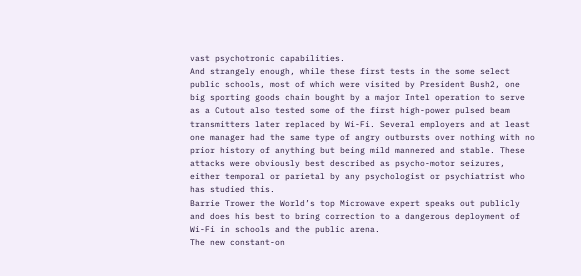vast psychotronic capabilities.
And strangely enough, while these first tests in the some select public schools, most of which were visited by President Bush2, one big sporting goods chain bought by a major Intel operation to serve as a Cutout also tested some of the first high-power pulsed beam transmitters later replaced by Wi-Fi. Several employers and at least one manager had the same type of angry outbursts over nothing with no prior history of anything but being mild mannered and stable. These attacks were obviously best described as psycho-motor seizures, either temporal or parietal by any psychologist or psychiatrist who has studied this.
Barrie Trower the World’s top Microwave expert speaks out publicly and does his best to bring correction to a dangerous deployment of Wi-Fi in schools and the public arena.
The new constant-on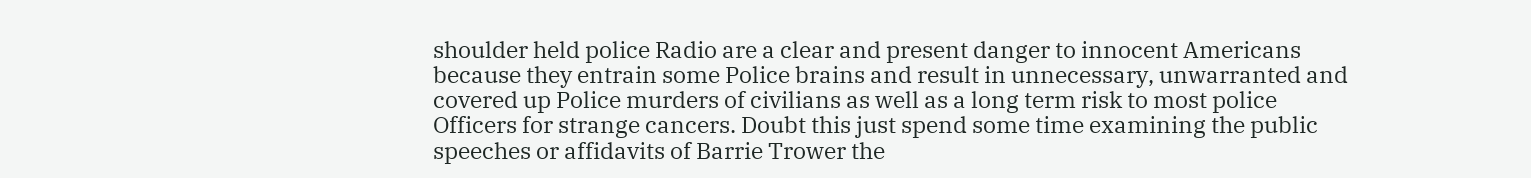shoulder held police Radio are a clear and present danger to innocent Americans because they entrain some Police brains and result in unnecessary, unwarranted and covered up Police murders of civilians as well as a long term risk to most police Officers for strange cancers. Doubt this just spend some time examining the public speeches or affidavits of Barrie Trower the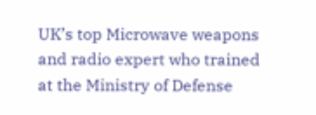UK’s top Microwave weapons and radio expert who trained at the Ministry of Defense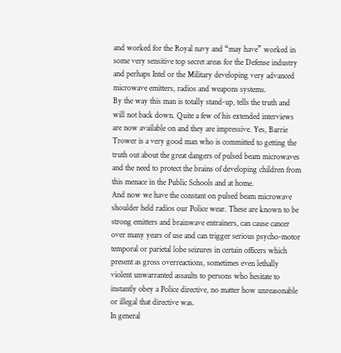and worked for the Royal navy and “may have” worked in some very sensitive top secret areas for the Defense industry and perhaps Intel or the Military developing very advanced microwave emitters, radios and weapons systems.
By the way this man is totally stand-up, tells the truth and will not back down. Quite a few of his extended interviews are now available on and they are impressive. Yes, Barrie Trower is a very good man who is committed to getting the truth out about the great dangers of pulsed beam microwaves and the need to protect the brains of developing children from this menace in the Public Schools and at home.
And now we have the constant on pulsed beam microwave shoulder held radios our Police wear. These are known to be strong emitters and brainwave entrainers, can cause cancer over many years of use and can trigger serious psycho-motor temporal or parietal lobe seizures in certain officers which present as gross overreactions, sometimes even lethally violent unwarranted assaults to persons who hesitate to instantly obey a Police directive, no matter how unreasonable or illegal that directive was.
In general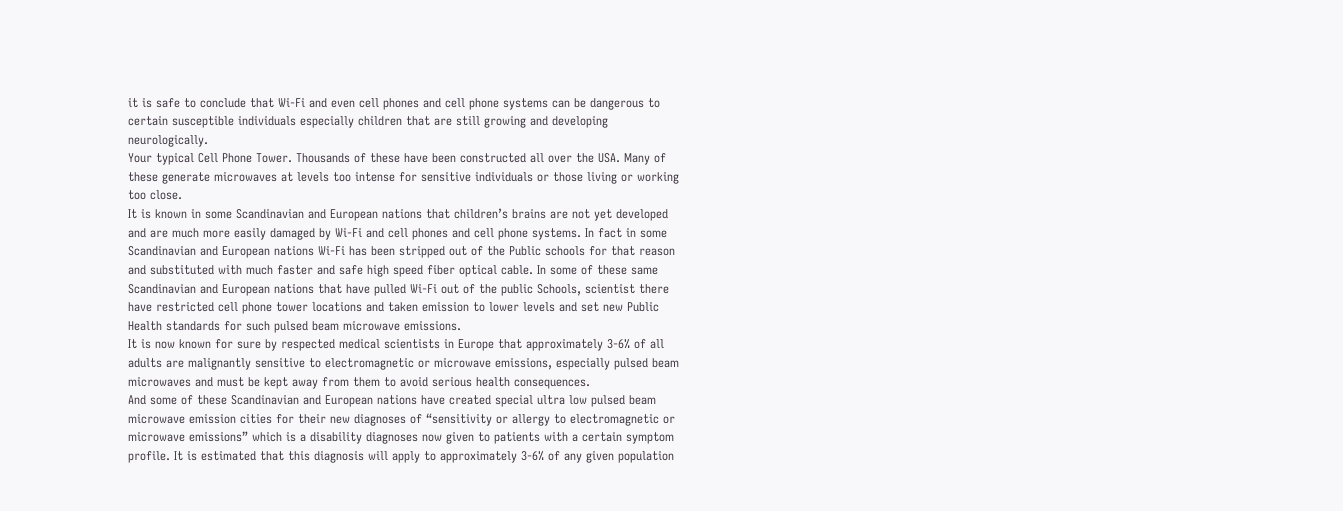it is safe to conclude that Wi-Fi and even cell phones and cell phone systems can be dangerous to certain susceptible individuals especially children that are still growing and developing neurologically.
Your typical Cell Phone Tower. Thousands of these have been constructed all over the USA. Many of these generate microwaves at levels too intense for sensitive individuals or those living or working too close.
It is known in some Scandinavian and European nations that children’s brains are not yet developed and are much more easily damaged by Wi-Fi and cell phones and cell phone systems. In fact in some Scandinavian and European nations Wi-Fi has been stripped out of the Public schools for that reason and substituted with much faster and safe high speed fiber optical cable. In some of these same Scandinavian and European nations that have pulled Wi-Fi out of the public Schools, scientist there have restricted cell phone tower locations and taken emission to lower levels and set new Public Health standards for such pulsed beam microwave emissions.
It is now known for sure by respected medical scientists in Europe that approximately 3-6% of all adults are malignantly sensitive to electromagnetic or microwave emissions, especially pulsed beam microwaves and must be kept away from them to avoid serious health consequences.
And some of these Scandinavian and European nations have created special ultra low pulsed beam microwave emission cities for their new diagnoses of “sensitivity or allergy to electromagnetic or microwave emissions” which is a disability diagnoses now given to patients with a certain symptom profile. It is estimated that this diagnosis will apply to approximately 3-6% of any given population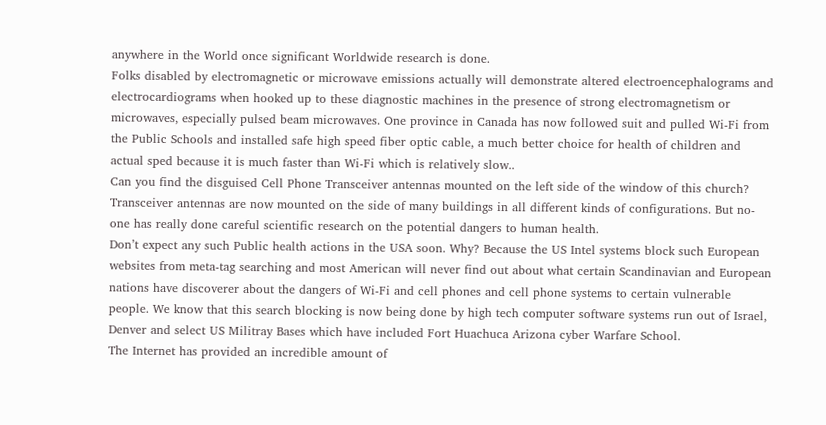anywhere in the World once significant Worldwide research is done.
Folks disabled by electromagnetic or microwave emissions actually will demonstrate altered electroencephalograms and electrocardiograms when hooked up to these diagnostic machines in the presence of strong electromagnetism or microwaves, especially pulsed beam microwaves. One province in Canada has now followed suit and pulled Wi-Fi from the Public Schools and installed safe high speed fiber optic cable, a much better choice for health of children and actual sped because it is much faster than Wi-Fi which is relatively slow..
Can you find the disguised Cell Phone Transceiver antennas mounted on the left side of the window of this church? Transceiver antennas are now mounted on the side of many buildings in all different kinds of configurations. But no-one has really done careful scientific research on the potential dangers to human health.
Don’t expect any such Public health actions in the USA soon. Why? Because the US Intel systems block such European websites from meta-tag searching and most American will never find out about what certain Scandinavian and European nations have discoverer about the dangers of Wi-Fi and cell phones and cell phone systems to certain vulnerable people. We know that this search blocking is now being done by high tech computer software systems run out of Israel, Denver and select US Militray Bases which have included Fort Huachuca Arizona cyber Warfare School.
The Internet has provided an incredible amount of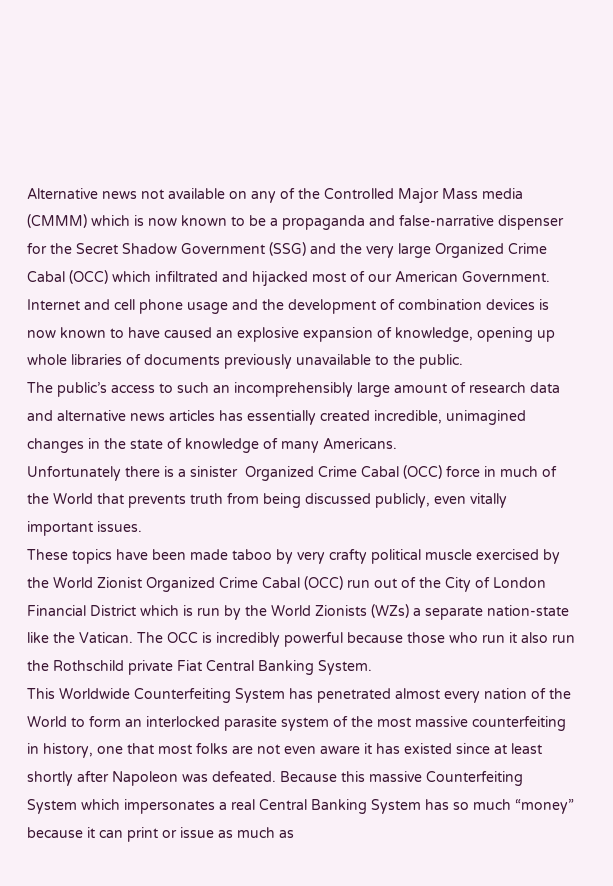Alternative news not available on any of the Controlled Major Mass media (CMMM) which is now known to be a propaganda and false-narrative dispenser for the Secret Shadow Government (SSG) and the very large Organized Crime Cabal (OCC) which infiltrated and hijacked most of our American Government.
Internet and cell phone usage and the development of combination devices is now known to have caused an explosive expansion of knowledge, opening up whole libraries of documents previously unavailable to the public.
The public’s access to such an incomprehensibly large amount of research data and alternative news articles has essentially created incredible, unimagined changes in the state of knowledge of many Americans.
Unfortunately there is a sinister  Organized Crime Cabal (OCC) force in much of the World that prevents truth from being discussed publicly, even vitally important issues.
These topics have been made taboo by very crafty political muscle exercised by the World Zionist Organized Crime Cabal (OCC) run out of the City of London Financial District which is run by the World Zionists (WZs) a separate nation-state like the Vatican. The OCC is incredibly powerful because those who run it also run the Rothschild private Fiat Central Banking System.
This Worldwide Counterfeiting System has penetrated almost every nation of the World to form an interlocked parasite system of the most massive counterfeiting in history, one that most folks are not even aware it has existed since at least shortly after Napoleon was defeated. Because this massive Counterfeiting System which impersonates a real Central Banking System has so much “money” because it can print or issue as much as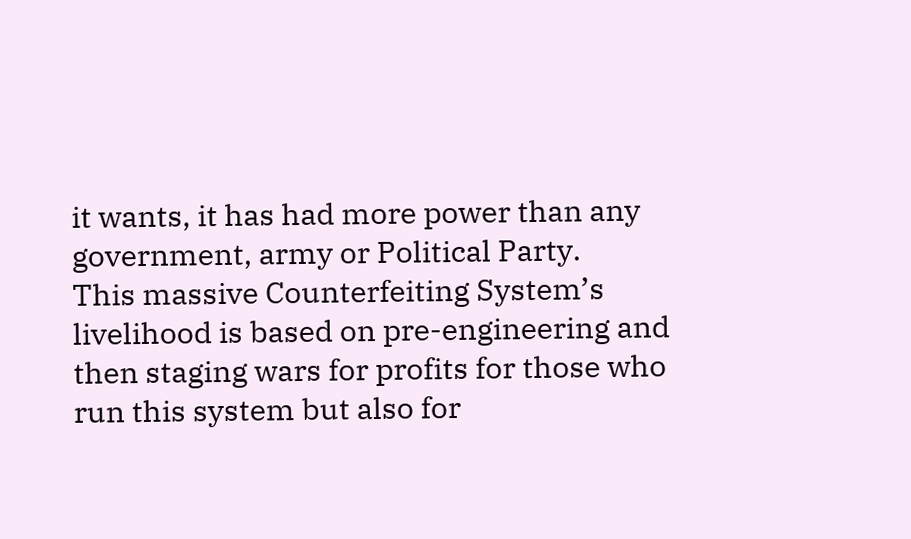it wants, it has had more power than any government, army or Political Party.
This massive Counterfeiting System’s livelihood is based on pre-engineering and then staging wars for profits for those who run this system but also for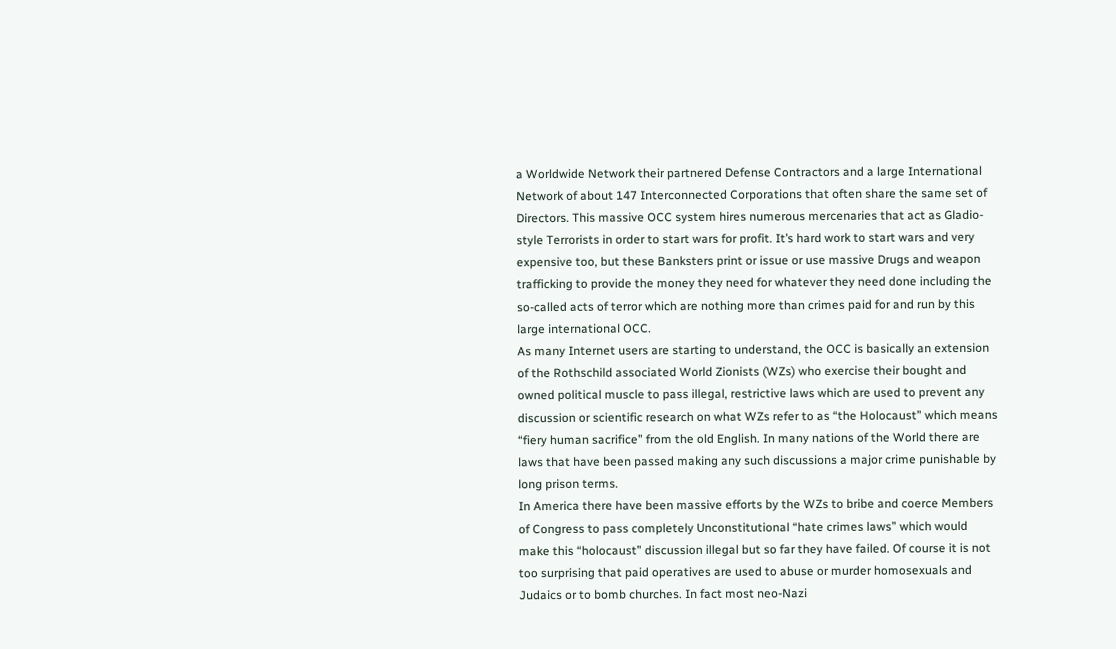a Worldwide Network their partnered Defense Contractors and a large International Network of about 147 Interconnected Corporations that often share the same set of Directors. This massive OCC system hires numerous mercenaries that act as Gladio-style Terrorists in order to start wars for profit. It’s hard work to start wars and very expensive too, but these Banksters print or issue or use massive Drugs and weapon trafficking to provide the money they need for whatever they need done including the so-called acts of terror which are nothing more than crimes paid for and run by this large international OCC.
As many Internet users are starting to understand, the OCC is basically an extension of the Rothschild associated World Zionists (WZs) who exercise their bought and owned political muscle to pass illegal, restrictive laws which are used to prevent any discussion or scientific research on what WZs refer to as “the Holocaust” which means “fiery human sacrifice” from the old English. In many nations of the World there are laws that have been passed making any such discussions a major crime punishable by long prison terms.
In America there have been massive efforts by the WZs to bribe and coerce Members of Congress to pass completely Unconstitutional “hate crimes laws” which would make this “holocaust” discussion illegal but so far they have failed. Of course it is not too surprising that paid operatives are used to abuse or murder homosexuals and Judaics or to bomb churches. In fact most neo-Nazi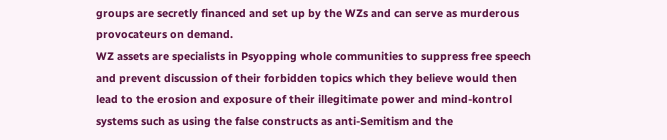groups are secretly financed and set up by the WZs and can serve as murderous provocateurs on demand.
WZ assets are specialists in Psyopping whole communities to suppress free speech and prevent discussion of their forbidden topics which they believe would then lead to the erosion and exposure of their illegitimate power and mind-kontrol systems such as using the false constructs as anti-Semitism and the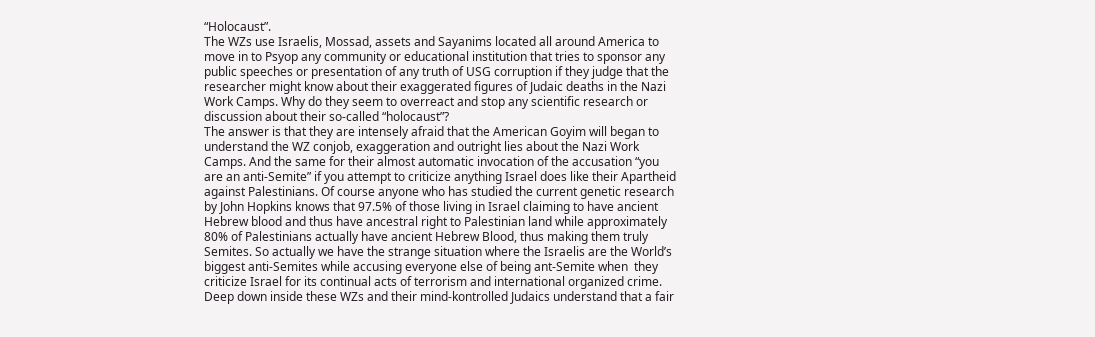“Holocaust”.
The WZs use Israelis, Mossad, assets and Sayanims located all around America to move in to Psyop any community or educational institution that tries to sponsor any public speeches or presentation of any truth of USG corruption if they judge that the researcher might know about their exaggerated figures of Judaic deaths in the Nazi Work Camps. Why do they seem to overreact and stop any scientific research or discussion about their so-called “holocaust”?
The answer is that they are intensely afraid that the American Goyim will began to understand the WZ conjob, exaggeration and outright lies about the Nazi Work Camps. And the same for their almost automatic invocation of the accusation “you are an anti-Semite” if you attempt to criticize anything Israel does like their Apartheid against Palestinians. Of course anyone who has studied the current genetic research by John Hopkins knows that 97.5% of those living in Israel claiming to have ancient Hebrew blood and thus have ancestral right to Palestinian land while approximately 80% of Palestinians actually have ancient Hebrew Blood, thus making them truly Semites. So actually we have the strange situation where the Israelis are the World’s biggest anti-Semites while accusing everyone else of being ant-Semite when  they criticize Israel for its continual acts of terrorism and international organized crime.
Deep down inside these WZs and their mind-kontrolled Judaics understand that a fair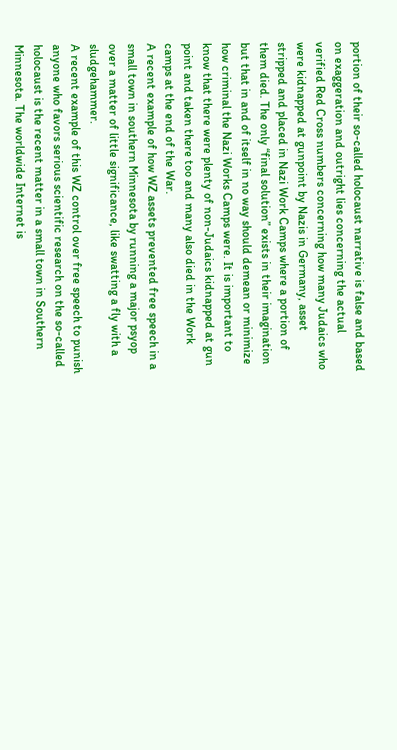portion of their so-called holocaust narrative is false and based on exaggeration and outright lies concerning the actual verified Red Cross numbers concerning how many Judaics who were kidnapped at gunpoint by Nazis in Germany, asset stripped and placed in Nazi Work Camps where a portion of them died. The only “final solution” exists in their imagination but that in and of itself in no way should demean or minimize how criminal the Nazi Works Camps were. It is important to know that there were plenty of non-Judaics kidnapped at gun point and taken there too and many also died in the Work camps at the end of the War.
A recent example of how WZ assets prevented free speech in a small town in southern Minnesota by running a major psyop over a matter of little significance, like swatting a fly with a sludgehammer.
A recent example of this WZ control over free speech to punish anyone who favors serious scientific research on the so-called holocaust is the recent matter in a small town in Southern Minnesota. The worldwide Internet is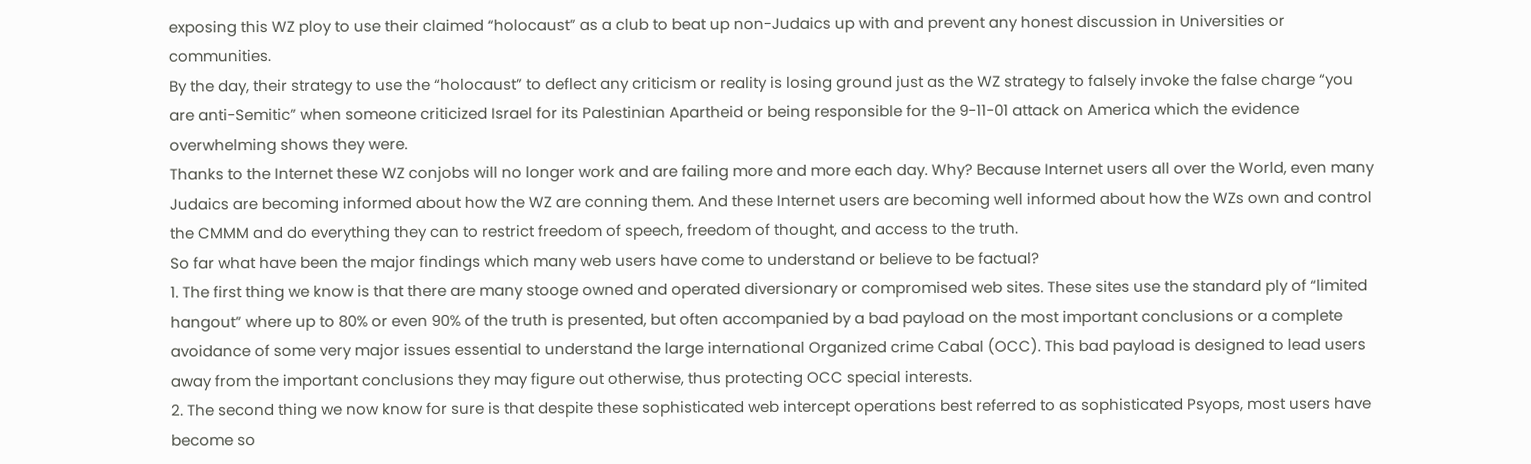exposing this WZ ploy to use their claimed “holocaust” as a club to beat up non-Judaics up with and prevent any honest discussion in Universities or communities.
By the day, their strategy to use the “holocaust” to deflect any criticism or reality is losing ground just as the WZ strategy to falsely invoke the false charge “you are anti-Semitic” when someone criticized Israel for its Palestinian Apartheid or being responsible for the 9-11-01 attack on America which the evidence overwhelming shows they were.
Thanks to the Internet these WZ conjobs will no longer work and are failing more and more each day. Why? Because Internet users all over the World, even many Judaics are becoming informed about how the WZ are conning them. And these Internet users are becoming well informed about how the WZs own and control the CMMM and do everything they can to restrict freedom of speech, freedom of thought, and access to the truth.
So far what have been the major findings which many web users have come to understand or believe to be factual?
1. The first thing we know is that there are many stooge owned and operated diversionary or compromised web sites. These sites use the standard ply of “limited hangout” where up to 80% or even 90% of the truth is presented, but often accompanied by a bad payload on the most important conclusions or a complete avoidance of some very major issues essential to understand the large international Organized crime Cabal (OCC). This bad payload is designed to lead users away from the important conclusions they may figure out otherwise, thus protecting OCC special interests.
2. The second thing we now know for sure is that despite these sophisticated web intercept operations best referred to as sophisticated Psyops, most users have become so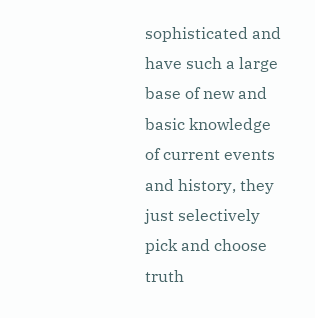sophisticated and have such a large base of new and basic knowledge of current events and history, they just selectively pick and choose truth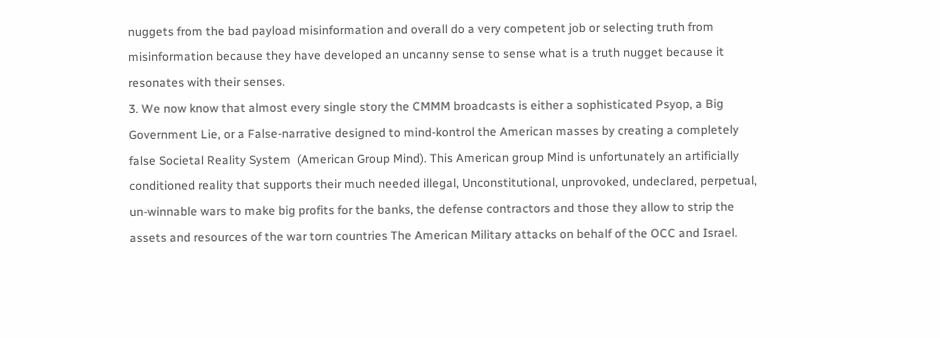nuggets from the bad payload misinformation and overall do a very competent job or selecting truth from misinformation because they have developed an uncanny sense to sense what is a truth nugget because it resonates with their senses.
3. We now know that almost every single story the CMMM broadcasts is either a sophisticated Psyop, a Big Government Lie, or a False-narrative designed to mind-kontrol the American masses by creating a completely false Societal Reality System  (American Group Mind). This American group Mind is unfortunately an artificially conditioned reality that supports their much needed illegal, Unconstitutional, unprovoked, undeclared, perpetual, un-winnable wars to make big profits for the banks, the defense contractors and those they allow to strip the assets and resources of the war torn countries The American Military attacks on behalf of the OCC and Israel.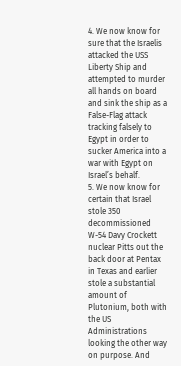4. We now know for sure that the Israelis attacked the USS Liberty Ship and attempted to murder all hands on board and sink the ship as a False-Flag attack tracking falsely to Egypt in order to sucker America into a war with Egypt on Israel’s behalf.
5. We now know for certain that Israel stole 350 decommissioned W-54 Davy Crockett nuclear Pitts out the back door at Pentax in Texas and earlier stole a substantial amount of Plutonium, both with the US Administrations looking the other way on purpose. And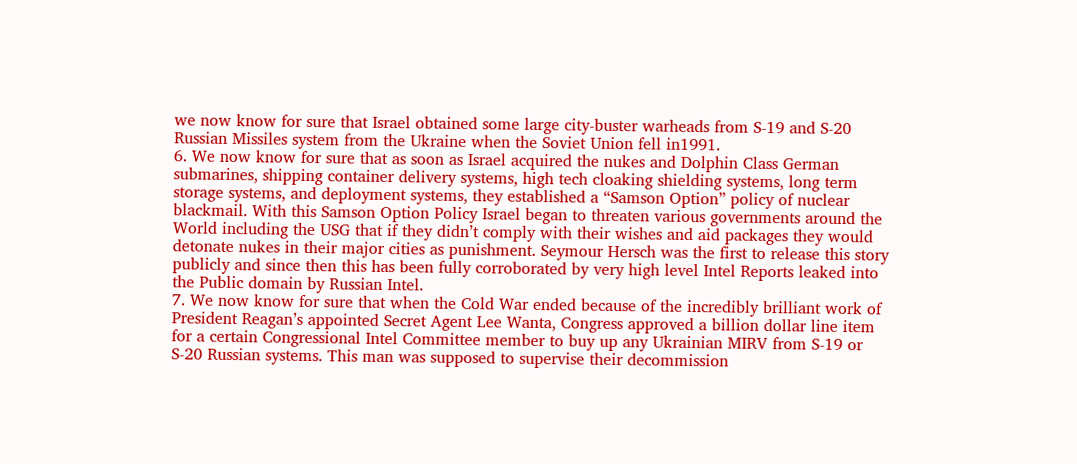we now know for sure that Israel obtained some large city-buster warheads from S-19 and S-20 Russian Missiles system from the Ukraine when the Soviet Union fell in1991.
6. We now know for sure that as soon as Israel acquired the nukes and Dolphin Class German submarines, shipping container delivery systems, high tech cloaking shielding systems, long term storage systems, and deployment systems, they established a “Samson Option” policy of nuclear blackmail. With this Samson Option Policy Israel began to threaten various governments around the World including the USG that if they didn’t comply with their wishes and aid packages they would detonate nukes in their major cities as punishment. Seymour Hersch was the first to release this story publicly and since then this has been fully corroborated by very high level Intel Reports leaked into the Public domain by Russian Intel.
7. We now know for sure that when the Cold War ended because of the incredibly brilliant work of President Reagan’s appointed Secret Agent Lee Wanta, Congress approved a billion dollar line item for a certain Congressional Intel Committee member to buy up any Ukrainian MIRV from S-19 or S-20 Russian systems. This man was supposed to supervise their decommission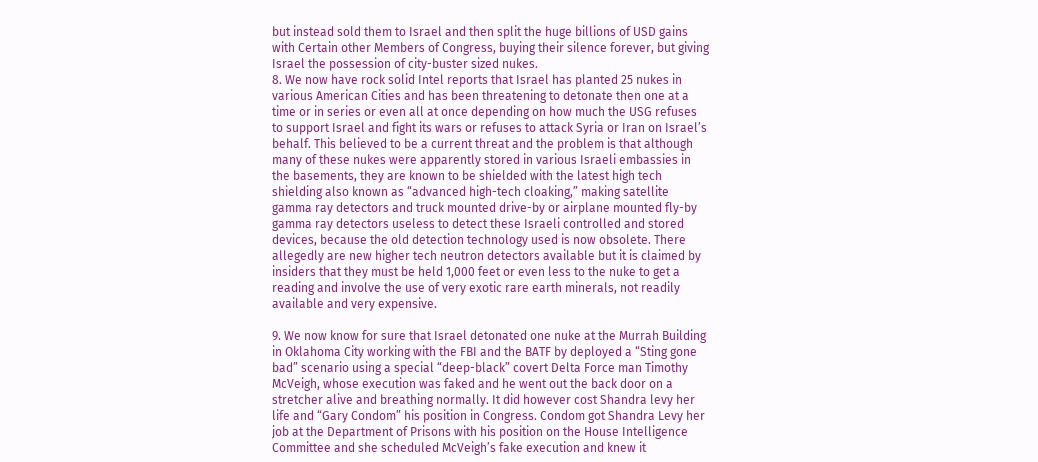but instead sold them to Israel and then split the huge billions of USD gains with Certain other Members of Congress, buying their silence forever, but giving Israel the possession of city-buster sized nukes.
8. We now have rock solid Intel reports that Israel has planted 25 nukes in various American Cities and has been threatening to detonate then one at a time or in series or even all at once depending on how much the USG refuses to support Israel and fight its wars or refuses to attack Syria or Iran on Israel’s behalf. This believed to be a current threat and the problem is that although many of these nukes were apparently stored in various Israeli embassies in the basements, they are known to be shielded with the latest high tech shielding also known as “advanced high-tech cloaking,” making satellite gamma ray detectors and truck mounted drive-by or airplane mounted fly-by gamma ray detectors useless to detect these Israeli controlled and stored devices, because the old detection technology used is now obsolete. There allegedly are new higher tech neutron detectors available but it is claimed by insiders that they must be held 1,000 feet or even less to the nuke to get a reading and involve the use of very exotic rare earth minerals, not readily available and very expensive.

9. We now know for sure that Israel detonated one nuke at the Murrah Building in Oklahoma City working with the FBI and the BATF by deployed a “Sting gone bad” scenario using a special “deep-black” covert Delta Force man Timothy McVeigh, whose execution was faked and he went out the back door on a stretcher alive and breathing normally. It did however cost Shandra levy her life and “Gary Condom” his position in Congress. Condom got Shandra Levy her job at the Department of Prisons with his position on the House Intelligence Committee and she scheduled McVeigh’s fake execution and knew it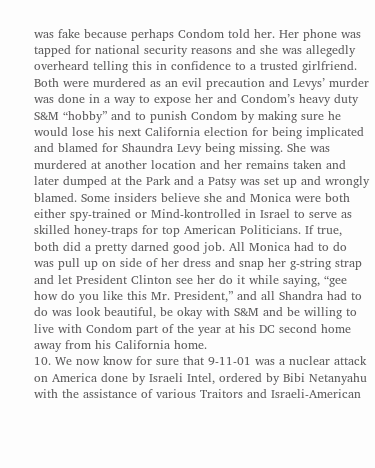was fake because perhaps Condom told her. Her phone was tapped for national security reasons and she was allegedly overheard telling this in confidence to a trusted girlfriend. Both were murdered as an evil precaution and Levys’ murder was done in a way to expose her and Condom’s heavy duty S&M “hobby” and to punish Condom by making sure he would lose his next California election for being implicated and blamed for Shaundra Levy being missing. She was murdered at another location and her remains taken and later dumped at the Park and a Patsy was set up and wrongly blamed. Some insiders believe she and Monica were both either spy-trained or Mind-kontrolled in Israel to serve as skilled honey-traps for top American Politicians. If true, both did a pretty darned good job. All Monica had to do was pull up on side of her dress and snap her g-string strap and let President Clinton see her do it while saying, “gee how do you like this Mr. President,” and all Shandra had to do was look beautiful, be okay with S&M and be willing to live with Condom part of the year at his DC second home away from his California home.
10. We now know for sure that 9-11-01 was a nuclear attack on America done by Israeli Intel, ordered by Bibi Netanyahu with the assistance of various Traitors and Israeli-American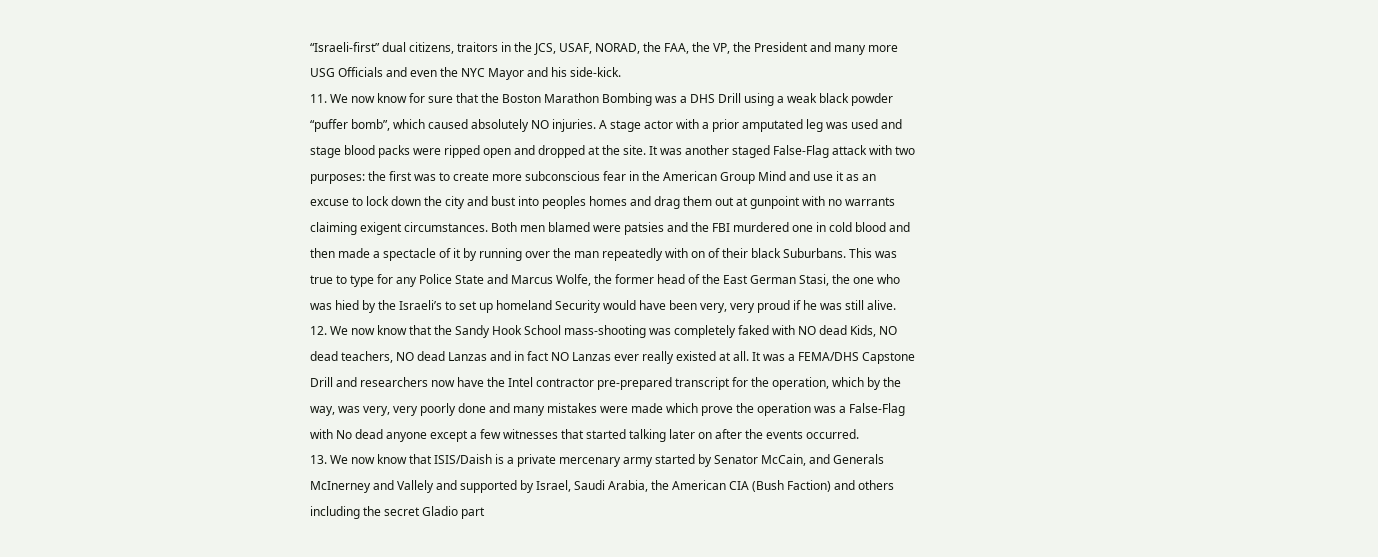“Israeli-first” dual citizens, traitors in the JCS, USAF, NORAD, the FAA, the VP, the President and many more USG Officials and even the NYC Mayor and his side-kick.
11. We now know for sure that the Boston Marathon Bombing was a DHS Drill using a weak black powder “puffer bomb”, which caused absolutely NO injuries. A stage actor with a prior amputated leg was used and stage blood packs were ripped open and dropped at the site. It was another staged False-Flag attack with two purposes: the first was to create more subconscious fear in the American Group Mind and use it as an excuse to lock down the city and bust into peoples homes and drag them out at gunpoint with no warrants claiming exigent circumstances. Both men blamed were patsies and the FBI murdered one in cold blood and then made a spectacle of it by running over the man repeatedly with on of their black Suburbans. This was true to type for any Police State and Marcus Wolfe, the former head of the East German Stasi, the one who was hied by the Israeli’s to set up homeland Security would have been very, very proud if he was still alive.
12. We now know that the Sandy Hook School mass-shooting was completely faked with NO dead Kids, NO dead teachers, NO dead Lanzas and in fact NO Lanzas ever really existed at all. It was a FEMA/DHS Capstone Drill and researchers now have the Intel contractor pre-prepared transcript for the operation, which by the way, was very, very poorly done and many mistakes were made which prove the operation was a False-Flag with No dead anyone except a few witnesses that started talking later on after the events occurred.
13. We now know that ISIS/Daish is a private mercenary army started by Senator McCain, and Generals McInerney and Vallely and supported by Israel, Saudi Arabia, the American CIA (Bush Faction) and others including the secret Gladio part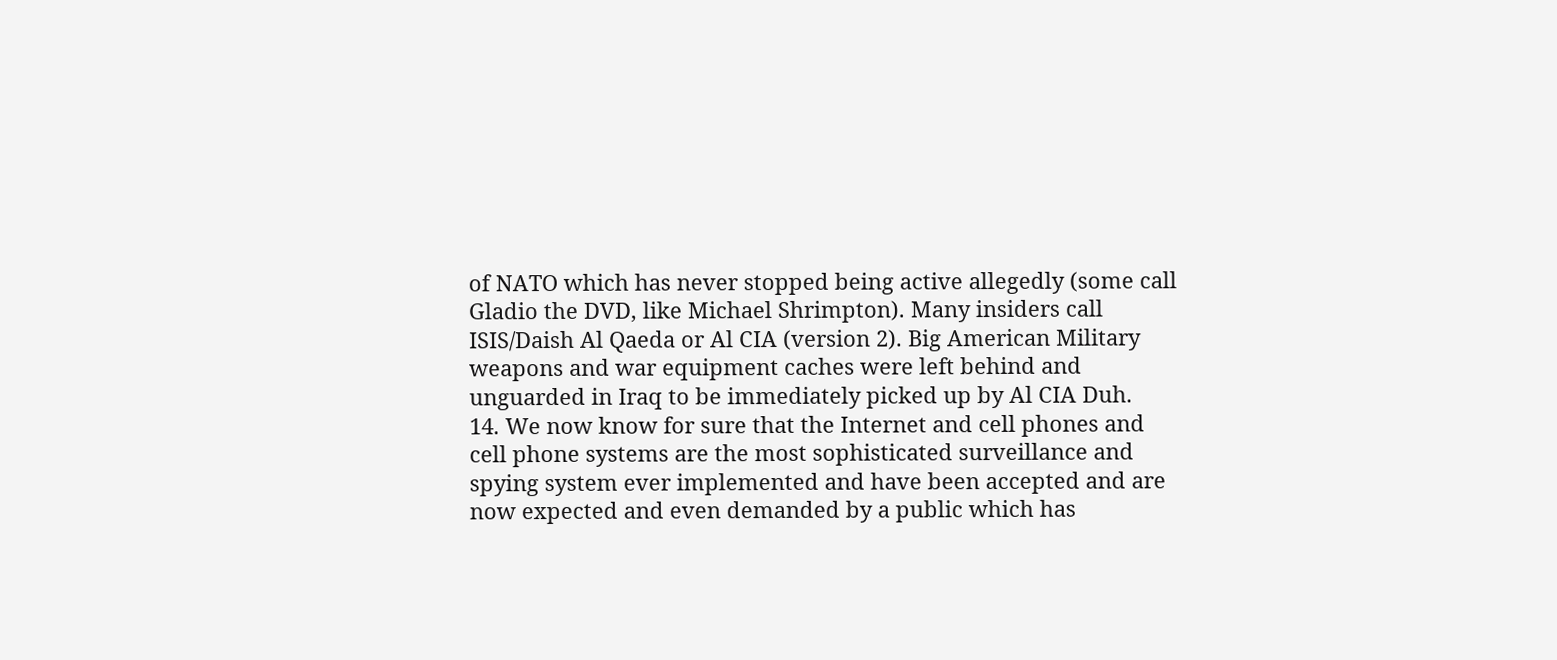of NATO which has never stopped being active allegedly (some call Gladio the DVD, like Michael Shrimpton). Many insiders call ISIS/Daish Al Qaeda or Al CIA (version 2). Big American Military weapons and war equipment caches were left behind and unguarded in Iraq to be immediately picked up by Al CIA Duh.
14. We now know for sure that the Internet and cell phones and cell phone systems are the most sophisticated surveillance and spying system ever implemented and have been accepted and are now expected and even demanded by a public which has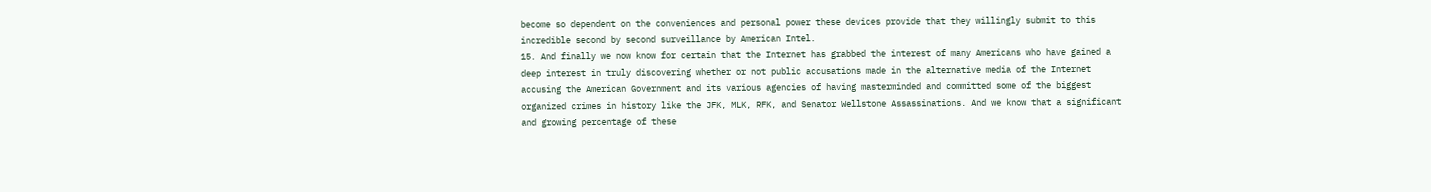become so dependent on the conveniences and personal power these devices provide that they willingly submit to this incredible second by second surveillance by American Intel.
15. And finally we now know for certain that the Internet has grabbed the interest of many Americans who have gained a deep interest in truly discovering whether or not public accusations made in the alternative media of the Internet accusing the American Government and its various agencies of having masterminded and committed some of the biggest organized crimes in history like the JFK, MLK, RFK, and Senator Wellstone Assassinations. And we know that a significant and growing percentage of these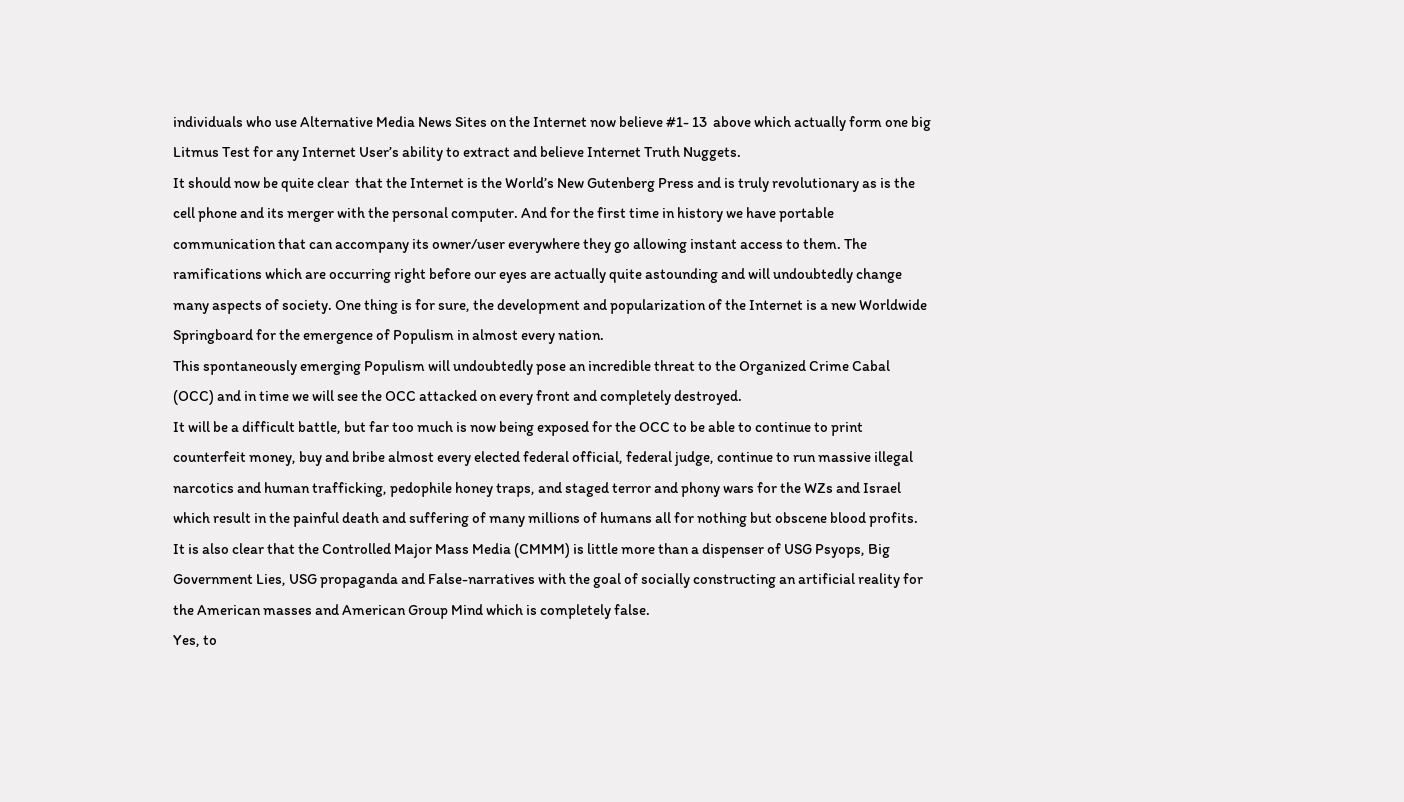individuals who use Alternative Media News Sites on the Internet now believe #1- 13  above which actually form one big Litmus Test for any Internet User’s ability to extract and believe Internet Truth Nuggets.
It should now be quite clear  that the Internet is the World’s New Gutenberg Press and is truly revolutionary as is the cell phone and its merger with the personal computer. And for the first time in history we have portable communication that can accompany its owner/user everywhere they go allowing instant access to them. The ramifications which are occurring right before our eyes are actually quite astounding and will undoubtedly change many aspects of society. One thing is for sure, the development and popularization of the Internet is a new Worldwide Springboard for the emergence of Populism in almost every nation.
This spontaneously emerging Populism will undoubtedly pose an incredible threat to the Organized Crime Cabal (OCC) and in time we will see the OCC attacked on every front and completely destroyed.
It will be a difficult battle, but far too much is now being exposed for the OCC to be able to continue to print counterfeit money, buy and bribe almost every elected federal official, federal judge, continue to run massive illegal narcotics and human trafficking, pedophile honey traps, and staged terror and phony wars for the WZs and Israel which result in the painful death and suffering of many millions of humans all for nothing but obscene blood profits.
It is also clear that the Controlled Major Mass Media (CMMM) is little more than a dispenser of USG Psyops, Big Government Lies, USG propaganda and False-narratives with the goal of socially constructing an artificial reality for the American masses and American Group Mind which is completely false.
Yes, to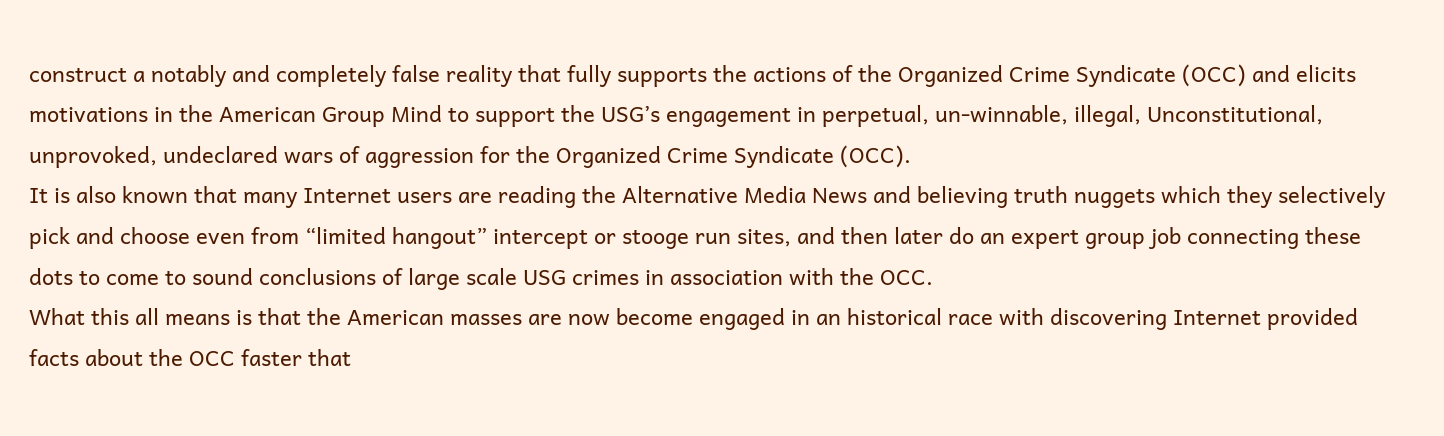construct a notably and completely false reality that fully supports the actions of the Organized Crime Syndicate (OCC) and elicits motivations in the American Group Mind to support the USG’s engagement in perpetual, un-winnable, illegal, Unconstitutional, unprovoked, undeclared wars of aggression for the Organized Crime Syndicate (OCC).
It is also known that many Internet users are reading the Alternative Media News and believing truth nuggets which they selectively pick and choose even from “limited hangout” intercept or stooge run sites, and then later do an expert group job connecting these dots to come to sound conclusions of large scale USG crimes in association with the OCC.
What this all means is that the American masses are now become engaged in an historical race with discovering Internet provided facts about the OCC faster that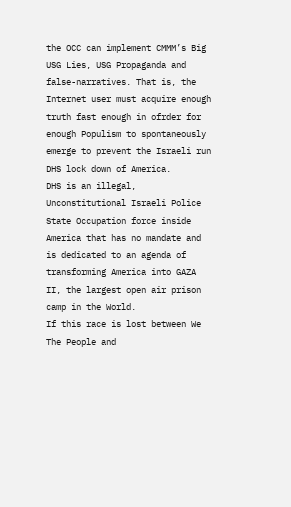the OCC can implement CMMM’s Big USG Lies, USG Propaganda and false-narratives. That is, the Internet user must acquire enough truth fast enough in ofrder for enough Populism to spontaneously emerge to prevent the Israeli run DHS lock down of America.
DHS is an illegal, Unconstitutional Israeli Police State Occupation force inside America that has no mandate and is dedicated to an agenda of transforming America into GAZA II, the largest open air prison camp in the World.
If this race is lost between We The People and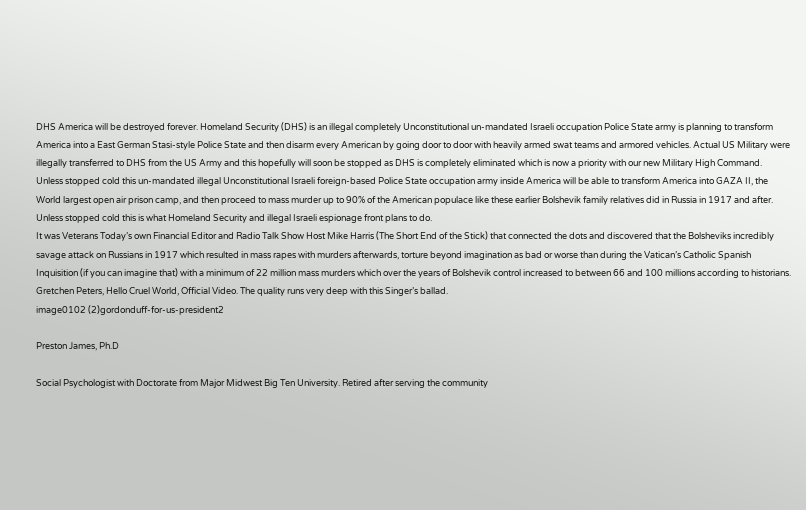DHS America will be destroyed forever. Homeland Security (DHS) is an illegal completely Unconstitutional un-mandated Israeli occupation Police State army is planning to transform America into a East German Stasi-style Police State and then disarm every American by going door to door with heavily armed swat teams and armored vehicles. Actual US Military were illegally transferred to DHS from the US Army and this hopefully will soon be stopped as DHS is completely eliminated which is now a priority with our new Military High Command.
Unless stopped cold this un-mandated illegal Unconstitutional Israeli foreign-based Police State occupation army inside America will be able to transform America into GAZA II, the World largest open air prison camp, and then proceed to mass murder up to 90% of the American populace like these earlier Bolshevik family relatives did in Russia in 1917 and after. Unless stopped cold this is what Homeland Security and illegal Israeli espionage front plans to do.
It was Veterans Today’s own Financial Editor and Radio Talk Show Host Mike Harris (The Short End of the Stick) that connected the dots and discovered that the Bolsheviks incredibly savage attack on Russians in 1917 which resulted in mass rapes with murders afterwards, torture beyond imagination as bad or worse than during the Vatican’s Catholic Spanish Inquisition (if you can imagine that) with a minimum of 22 million mass murders which over the years of Bolshevik control increased to between 66 and 100 millions according to historians.
Gretchen Peters, Hello Cruel World, Official Video. The quality runs very deep with this Singer’s ballad.
image0102 (2)gordonduff-for-us-president2

Preston James, Ph.D

Social Psychologist with Doctorate from Major Midwest Big Ten University. Retired after serving the community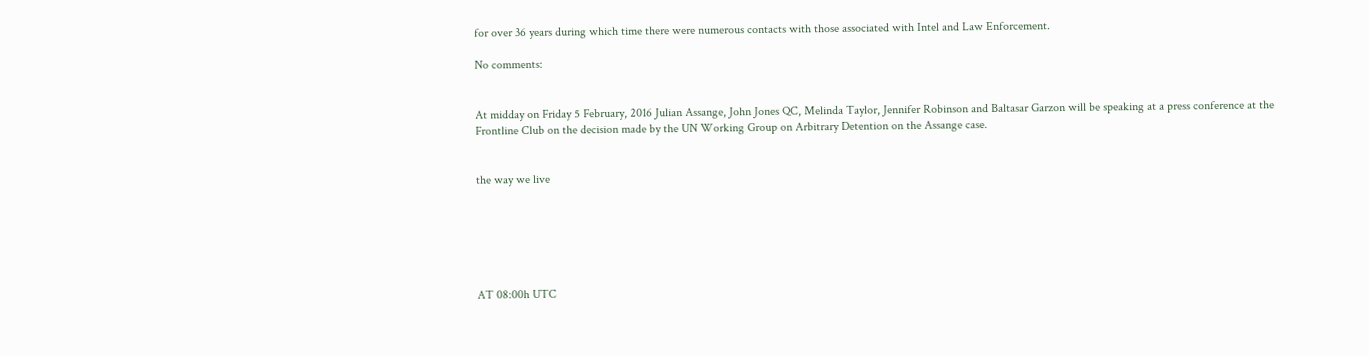for over 36 years during which time there were numerous contacts with those associated with Intel and Law Enforcement.

No comments:


At midday on Friday 5 February, 2016 Julian Assange, John Jones QC, Melinda Taylor, Jennifer Robinson and Baltasar Garzon will be speaking at a press conference at the Frontline Club on the decision made by the UN Working Group on Arbitrary Detention on the Assange case.


the way we live






AT 08:00h UTC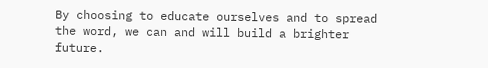By choosing to educate ourselves and to spread the word, we can and will build a brighter future.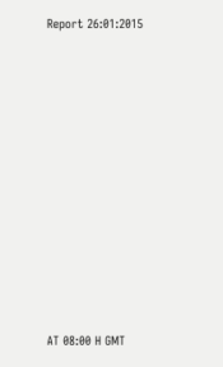Report 26:01:2015














AT 08:00 H GMT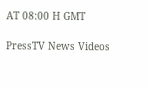AT 08:00 H GMT

PressTV News Videos